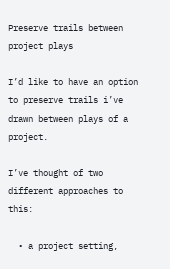Preserve trails between project plays

I’d like to have an option to preserve trails i’ve drawn between plays of a project.

I’ve thought of two different approaches to this:

  • a project setting,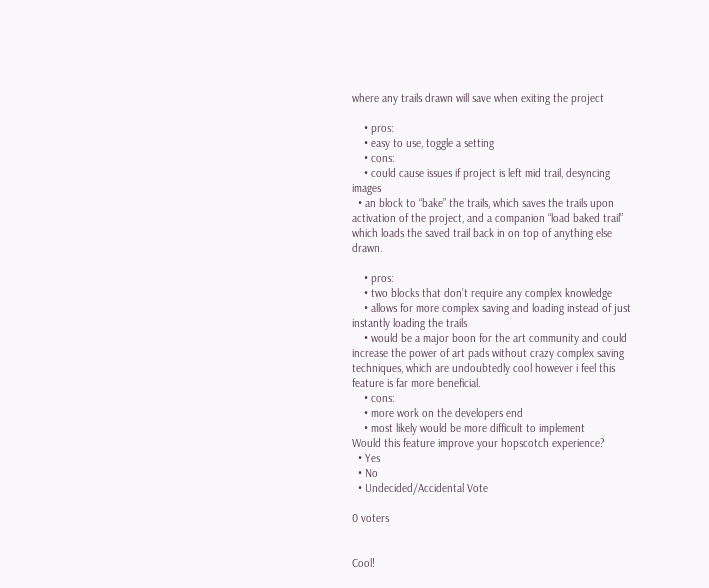where any trails drawn will save when exiting the project

    • pros:
    • easy to use, toggle a setting
    • cons:
    • could cause issues if project is left mid trail, desyncing images
  • an block to “bake” the trails, which saves the trails upon activation of the project, and a companion “load baked trail” which loads the saved trail back in on top of anything else drawn.

    • pros:
    • two blocks that don’t require any complex knowledge
    • allows for more complex saving and loading instead of just instantly loading the trails
    • would be a major boon for the art community and could increase the power of art pads without crazy complex saving techniques, which are undoubtedly cool however i feel this feature is far more beneficial.
    • cons:
    • more work on the developers end
    • most likely would be more difficult to implement
Would this feature improve your hopscotch experience?
  • Yes
  • No
  • Undecided/Accidental Vote

0 voters


Cool!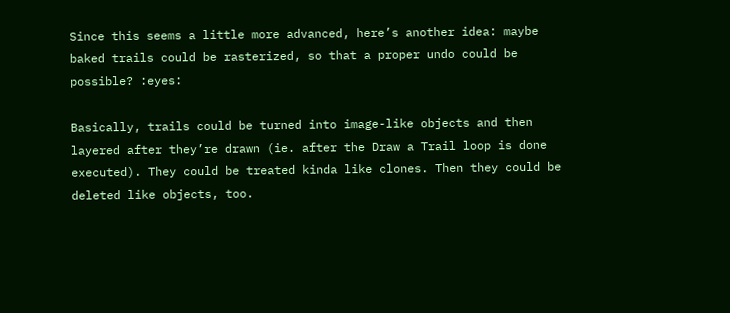Since this seems a little more advanced, here’s another idea: maybe baked trails could be rasterized, so that a proper undo could be possible? :eyes:

Basically, trails could be turned into image-like objects and then layered after they’re drawn (ie. after the Draw a Trail loop is done executed). They could be treated kinda like clones. Then they could be deleted like objects, too.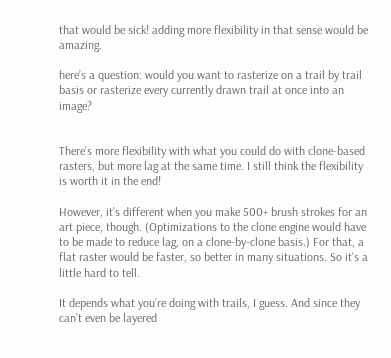that would be sick! adding more flexibility in that sense would be amazing.

here’s a question: would you want to rasterize on a trail by trail basis or rasterize every currently drawn trail at once into an image?


There’s more flexibility with what you could do with clone-based rasters, but more lag at the same time. I still think the flexibility is worth it in the end!

However, it’s different when you make 500+ brush strokes for an art piece, though. (Optimizations to the clone engine would have to be made to reduce lag, on a clone-by-clone basis.) For that, a flat raster would be faster, so better in many situations. So it’s a little hard to tell.

It depends what you’re doing with trails, I guess. And since they can’t even be layered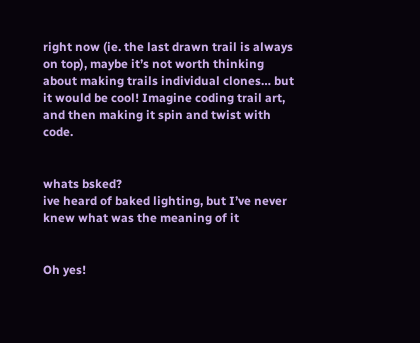right now (ie. the last drawn trail is always on top), maybe it’s not worth thinking about making trails individual clones… but it would be cool! Imagine coding trail art, and then making it spin and twist with code.


whats bsked?
ive heard of baked lighting, but I’ve never knew what was the meaning of it


Oh yes!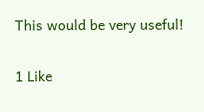This would be very useful!

1 Like